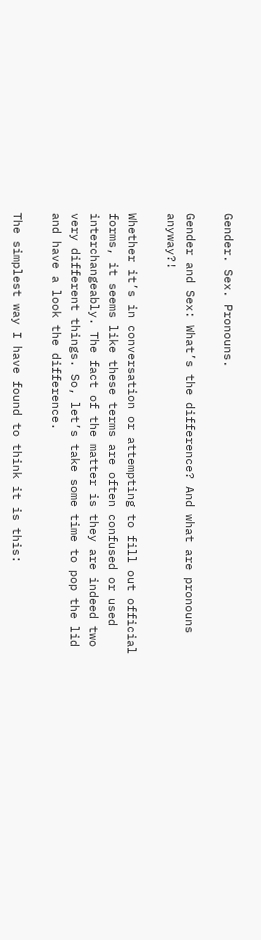Gender. Sex. Pronouns.

Gender and Sex: What’s the difference? And what are pronouns anyway?!

Whether it’s in conversation or attempting to fill out official forms, it seems like these terms are often confused or used interchangeably. The fact of the matter is they are indeed two very different things. So, let’s take some time to pop the lid and have a look the difference.

The simplest way I have found to think it is this: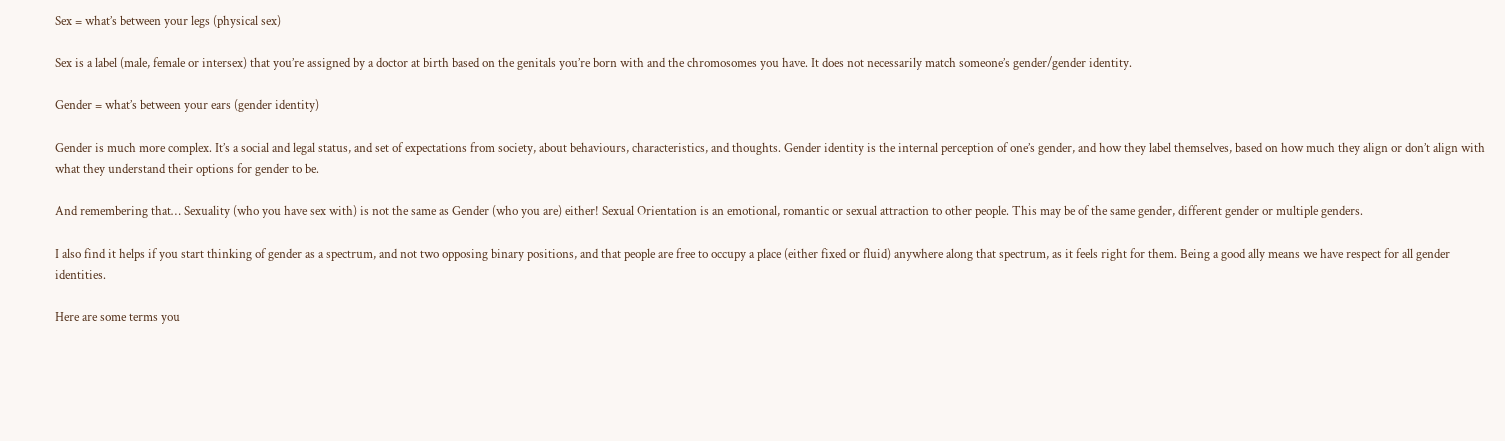Sex = what’s between your legs (physical sex)

Sex is a label (male, female or intersex) that you’re assigned by a doctor at birth based on the genitals you’re born with and the chromosomes you have. It does not necessarily match someone’s gender/gender identity.

Gender = what’s between your ears (gender identity)

Gender is much more complex. It’s a social and legal status, and set of expectations from society, about behaviours, characteristics, and thoughts. Gender identity is the internal perception of one’s gender, and how they label themselves, based on how much they align or don’t align with what they understand their options for gender to be.

And remembering that… Sexuality (who you have sex with) is not the same as Gender (who you are) either! Sexual Orientation is an emotional, romantic or sexual attraction to other people. This may be of the same gender, different gender or multiple genders.

I also find it helps if you start thinking of gender as a spectrum, and not two opposing binary positions, and that people are free to occupy a place (either fixed or fluid) anywhere along that spectrum, as it feels right for them. Being a good ally means we have respect for all gender identities.

Here are some terms you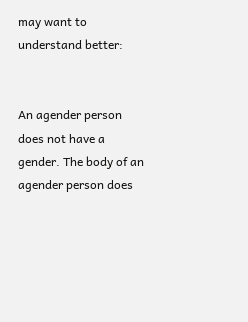may want to understand better:


An agender person does not have a gender. The body of an agender person does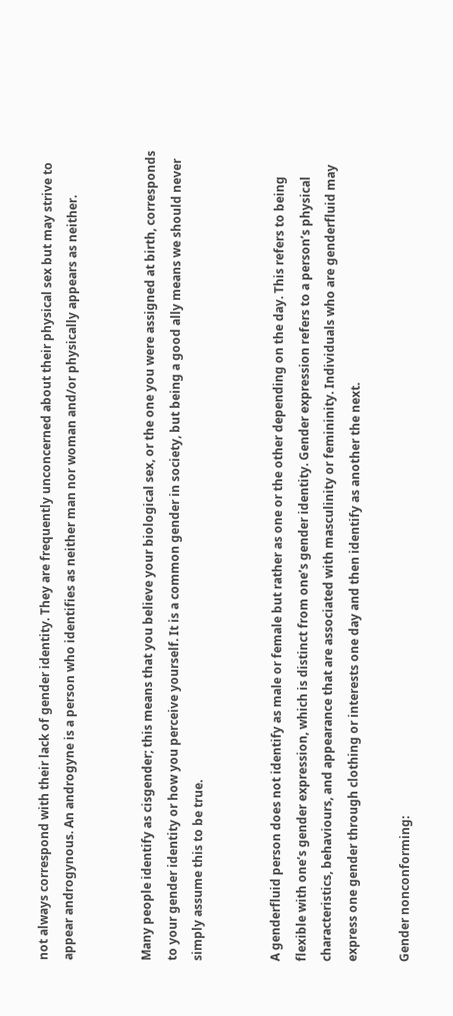not always correspond with their lack of gender identity. They are frequently unconcerned about their physical sex but may strive to appear androgynous. An androgyne is a person who identifies as neither man nor woman and/or physically appears as neither.


Many people identify as cisgender; this means that you believe your biological sex, or the one you were assigned at birth, corresponds to your gender identity or how you perceive yourself. It is a common gender in society, but being a good ally means we should never simply assume this to be true.


A genderfluid person does not identify as male or female but rather as one or the other depending on the day. This refers to being flexible with one’s gender expression, which is distinct from one’s gender identity. Gender expression refers to a person’s physical characteristics, behaviours, and appearance that are associated with masculinity or femininity. Individuals who are genderfluid may express one gender through clothing or interests one day and then identify as another the next.

Gender nonconforming: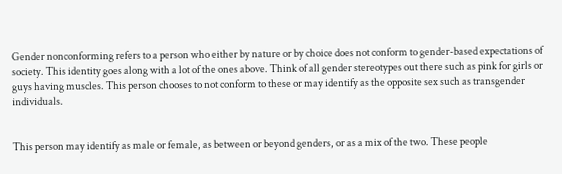Gender nonconforming refers to a person who either by nature or by choice does not conform to gender-based expectations of society. This identity goes along with a lot of the ones above. Think of all gender stereotypes out there such as pink for girls or guys having muscles. This person chooses to not conform to these or may identify as the opposite sex such as transgender individuals.


This person may identify as male or female, as between or beyond genders, or as a mix of the two. These people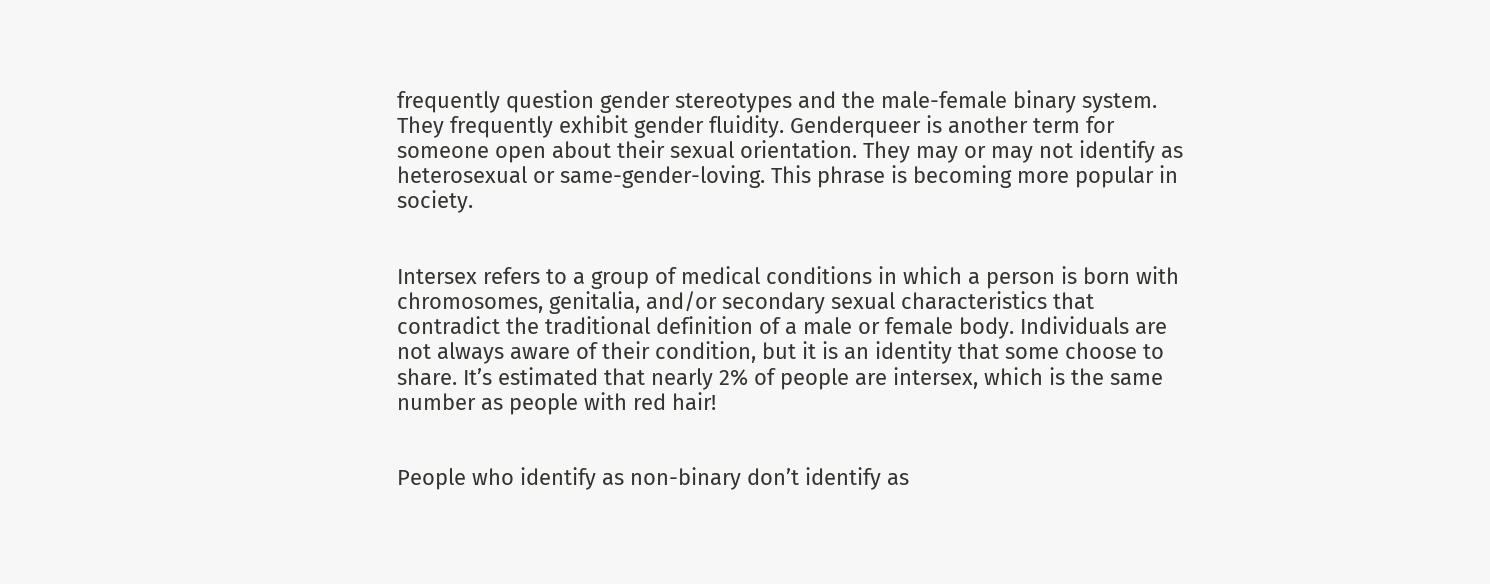frequently question gender stereotypes and the male-female binary system. They frequently exhibit gender fluidity. Genderqueer is another term for someone open about their sexual orientation. They may or may not identify as heterosexual or same-gender-loving. This phrase is becoming more popular in society.


Intersex refers to a group of medical conditions in which a person is born with chromosomes, genitalia, and/or secondary sexual characteristics that contradict the traditional definition of a male or female body. Individuals are not always aware of their condition, but it is an identity that some choose to share. It’s estimated that nearly 2% of people are intersex, which is the same number as people with red hair!


People who identify as non-binary don’t identify as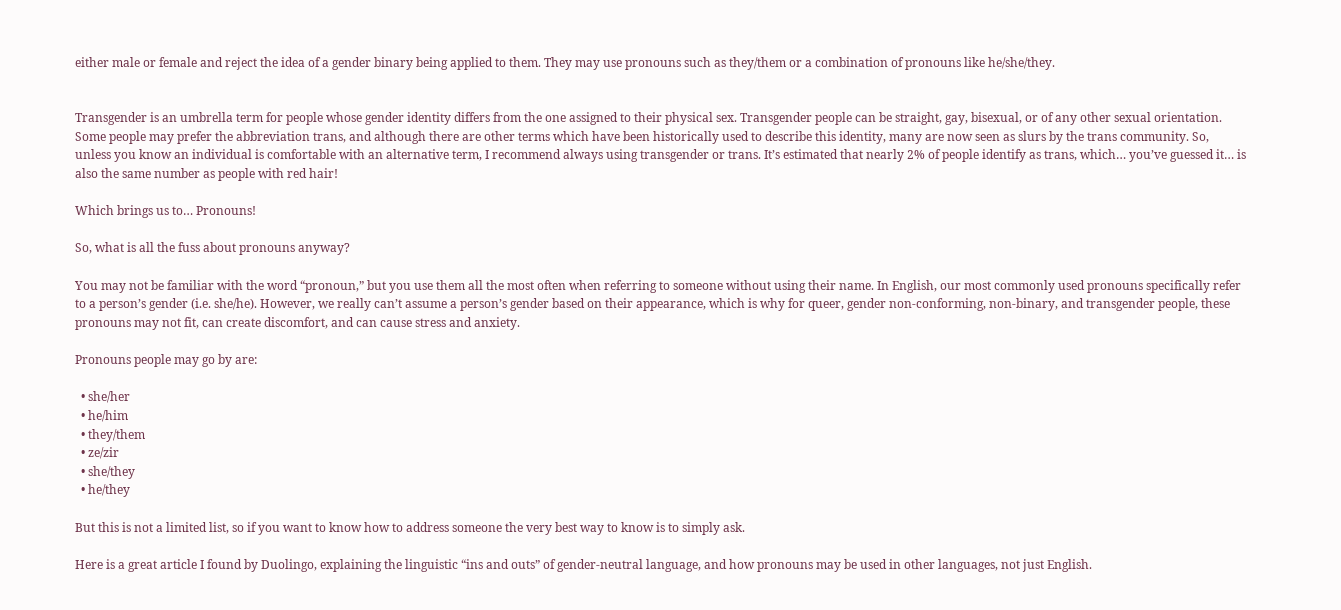either male or female and reject the idea of a gender binary being applied to them. They may use pronouns such as they/them or a combination of pronouns like he/she/they.


Transgender is an umbrella term for people whose gender identity differs from the one assigned to their physical sex. Transgender people can be straight, gay, bisexual, or of any other sexual orientation. Some people may prefer the abbreviation trans, and although there are other terms which have been historically used to describe this identity, many are now seen as slurs by the trans community. So, unless you know an individual is comfortable with an alternative term, I recommend always using transgender or trans. It’s estimated that nearly 2% of people identify as trans, which… you’ve guessed it… is also the same number as people with red hair!

Which brings us to… Pronouns!

So, what is all the fuss about pronouns anyway?

You may not be familiar with the word “pronoun,” but you use them all the most often when referring to someone without using their name. In English, our most commonly used pronouns specifically refer to a person’s gender (i.e. she/he). However, we really can’t assume a person’s gender based on their appearance, which is why for queer, gender non-conforming, non-binary, and transgender people, these pronouns may not fit, can create discomfort, and can cause stress and anxiety.

Pronouns people may go by are:

  • she/her
  • he/him
  • they/them
  • ze/zir
  • she/they
  • he/they

But this is not a limited list, so if you want to know how to address someone the very best way to know is to simply ask.

Here is a great article I found by Duolingo, explaining the linguistic “ins and outs” of gender-neutral language, and how pronouns may be used in other languages, not just English.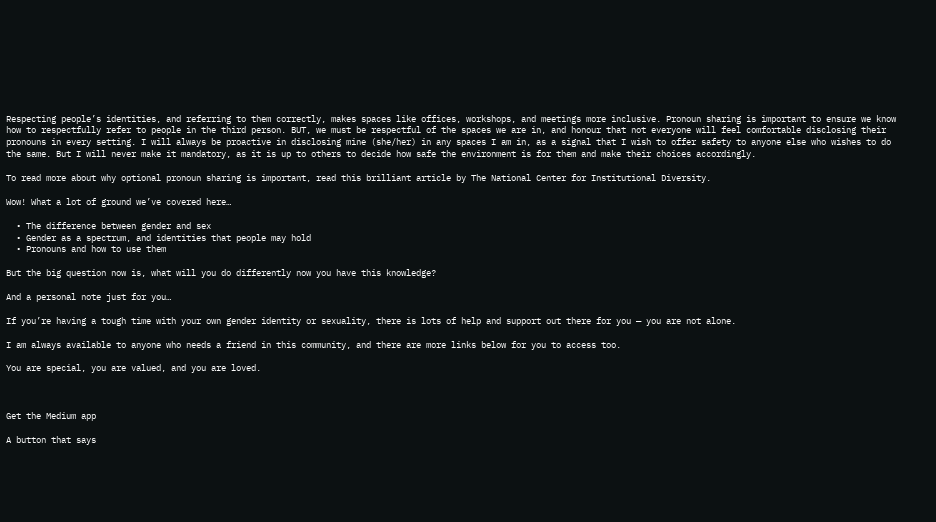Respecting people’s identities, and referring to them correctly, makes spaces like offices, workshops, and meetings more inclusive. Pronoun sharing is important to ensure we know how to respectfully refer to people in the third person. BUT, we must be respectful of the spaces we are in, and honour that not everyone will feel comfortable disclosing their pronouns in every setting. I will always be proactive in disclosing mine (she/her) in any spaces I am in, as a signal that I wish to offer safety to anyone else who wishes to do the same. But I will never make it mandatory, as it is up to others to decide how safe the environment is for them and make their choices accordingly.

To read more about why optional pronoun sharing is important, read this brilliant article by The National Center for Institutional Diversity.

Wow! What a lot of ground we’ve covered here…

  • The difference between gender and sex
  • Gender as a spectrum, and identities that people may hold
  • Pronouns and how to use them

But the big question now is, what will you do differently now you have this knowledge?

And a personal note just for you…

If you’re having a tough time with your own gender identity or sexuality, there is lots of help and support out there for you — you are not alone.

I am always available to anyone who needs a friend in this community, and there are more links below for you to access too.

You are special, you are valued, and you are loved.



Get the Medium app

A button that says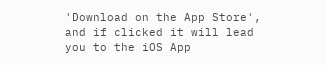'Download on the App Store', and if clicked it will lead you to the iOS App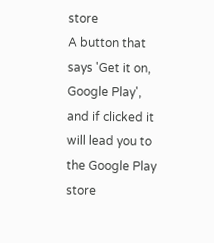store
A button that says 'Get it on, Google Play', and if clicked it will lead you to the Google Play store